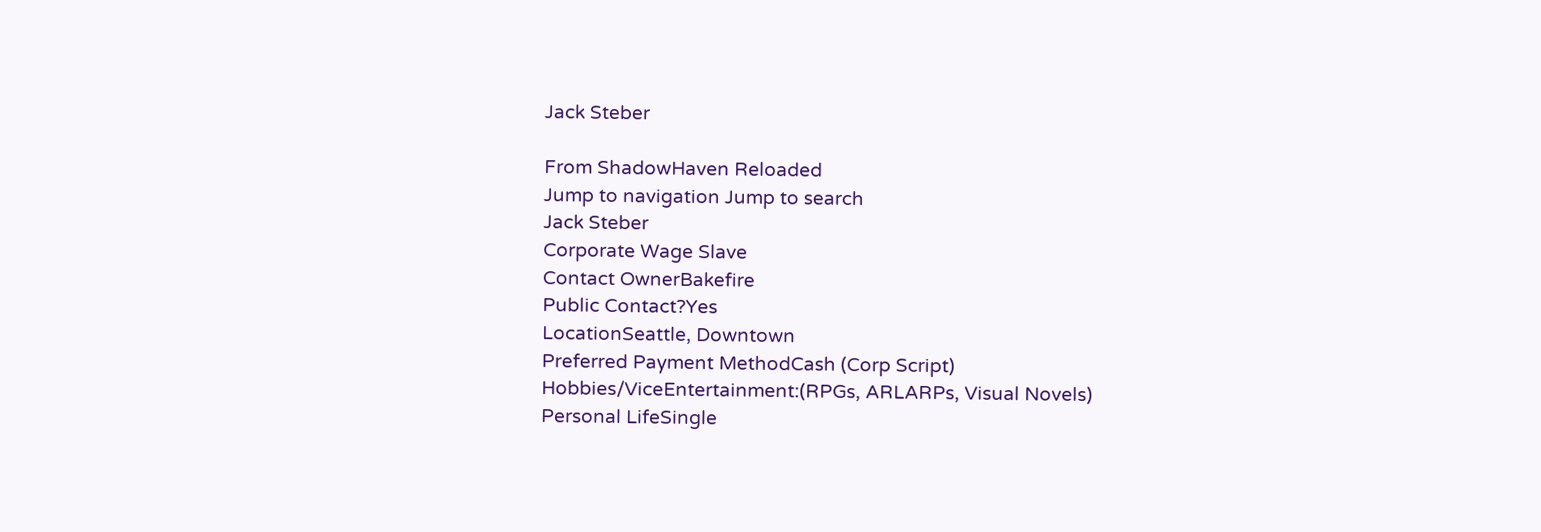Jack Steber

From ShadowHaven Reloaded
Jump to navigation Jump to search
Jack Steber
Corporate Wage Slave
Contact OwnerBakefire
Public Contact?Yes
LocationSeattle, Downtown
Preferred Payment MethodCash (Corp Script)
Hobbies/ViceEntertainment:(RPGs, ARLARPs, Visual Novels)
Personal LifeSingle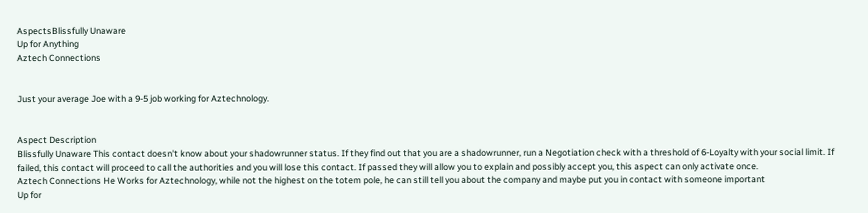AspectsBlissfully Unaware
Up for Anything
Aztech Connections


Just your average Joe with a 9-5 job working for Aztechnology.


Aspect Description
Blissfully Unaware This contact doesn't know about your shadowrunner status. If they find out that you are a shadowrunner, run a Negotiation check with a threshold of 6-Loyalty with your social limit. If failed, this contact will proceed to call the authorities and you will lose this contact. If passed they will allow you to explain and possibly accept you, this aspect can only activate once.
Aztech Connections He Works for Aztechnology, while not the highest on the totem pole, he can still tell you about the company and maybe put you in contact with someone important
Up for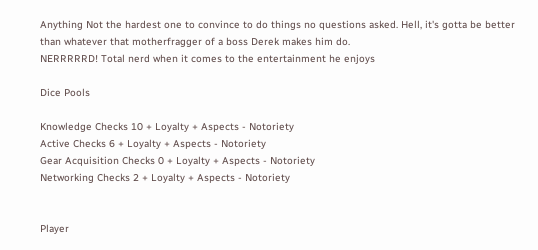Anything Not the hardest one to convince to do things no questions asked. Hell, it's gotta be better than whatever that motherfragger of a boss Derek makes him do.
NERRRRRD! Total nerd when it comes to the entertainment he enjoys

Dice Pools

Knowledge Checks 10 + Loyalty + Aspects - Notoriety
Active Checks 6 + Loyalty + Aspects - Notoriety
Gear Acquisition Checks 0 + Loyalty + Aspects - Notoriety
Networking Checks 2 + Loyalty + Aspects - Notoriety


Player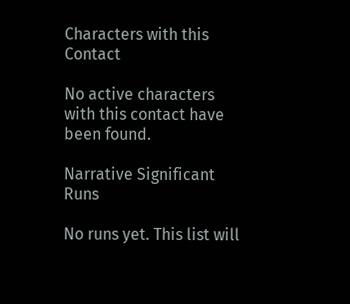Characters with this Contact

No active characters with this contact have been found.

Narrative Significant Runs

No runs yet. This list will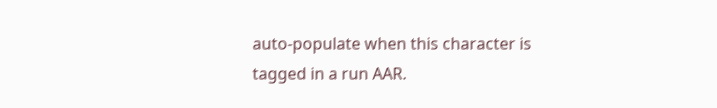auto-populate when this character is tagged in a run AAR.